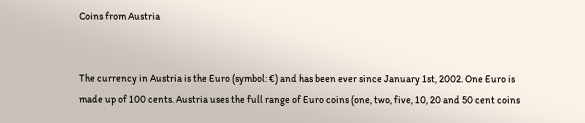Coins from Austria


The currency in Austria is the Euro (symbol: €) and has been ever since January 1st, 2002. One Euro is made up of 100 cents. Austria uses the full range of Euro coins (one, two, five, 10, 20 and 50 cent coins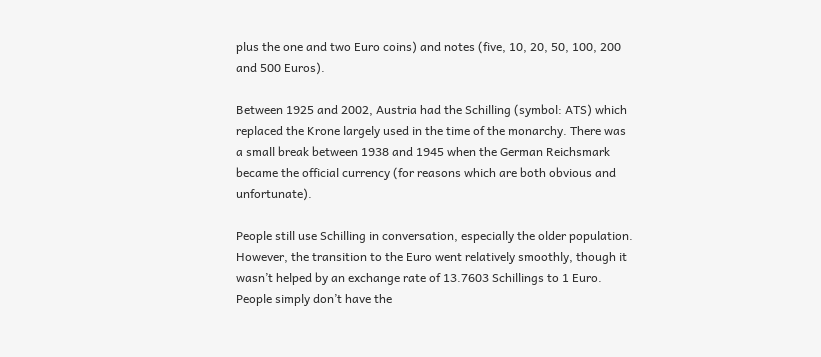plus the one and two Euro coins) and notes (five, 10, 20, 50, 100, 200 and 500 Euros).

Between 1925 and 2002, Austria had the Schilling (symbol: ATS) which replaced the Krone largely used in the time of the monarchy. There was a small break between 1938 and 1945 when the German Reichsmark became the official currency (for reasons which are both obvious and unfortunate).

People still use Schilling in conversation, especially the older population. However, the transition to the Euro went relatively smoothly, though it wasn’t helped by an exchange rate of 13.7603 Schillings to 1 Euro. People simply don’t have the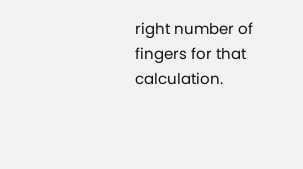right number of fingers for that calculation.